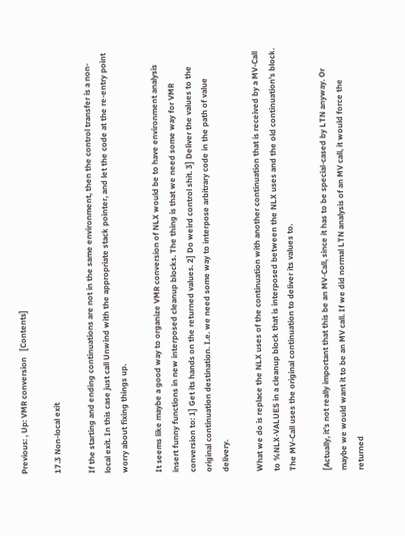Previous: , Up: VMR conversion   [Contents]

17.3 Non-local exit

If the starting and ending continuations are not in the same environment, then the control transfer is a non-local exit. In this case just call Unwind with the appropriate stack pointer, and let the code at the re-entry point worry about fixing things up.

It seems like maybe a good way to organize VMR conversion of NLX would be to have environment analysis insert funny functions in new interposed cleanup blocks. The thing is that we need some way for VMR conversion to: 1] Get its hands on the returned values. 2] Do weird control shit. 3] Deliver the values to the original continuation destination. I.e. we need some way to interpose arbitrary code in the path of value delivery.

What we do is replace the NLX uses of the continuation with another continuation that is received by a MV-Call to %NLX-VALUES in a cleanup block that is interposed between the NLX uses and the old continuation’s block. The MV-Call uses the original continuation to deliver its values to.

[Actually, it’s not really important that this be an MV-Call, since it has to be special-cased by LTN anyway. Or maybe we would want it to be an MV call. If we did normal LTN analysis of an MV call, it would force the returned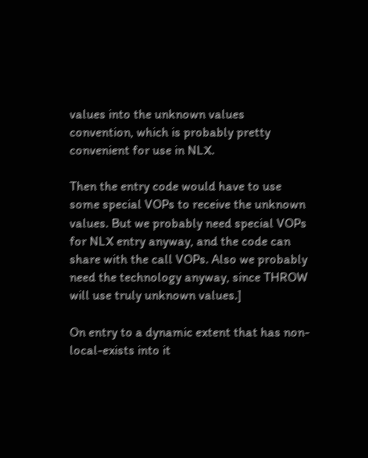values into the unknown values convention, which is probably pretty convenient for use in NLX.

Then the entry code would have to use some special VOPs to receive the unknown values. But we probably need special VOPs for NLX entry anyway, and the code can share with the call VOPs. Also we probably need the technology anyway, since THROW will use truly unknown values.]

On entry to a dynamic extent that has non-local-exists into it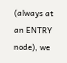(always at an ENTRY node), we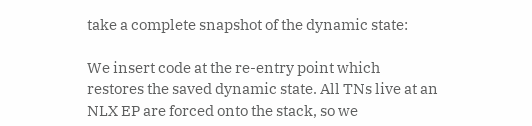take a complete snapshot of the dynamic state:

We insert code at the re-entry point which restores the saved dynamic state. All TNs live at an NLX EP are forced onto the stack, so we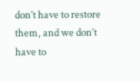don’t have to restore them, and we don’t have to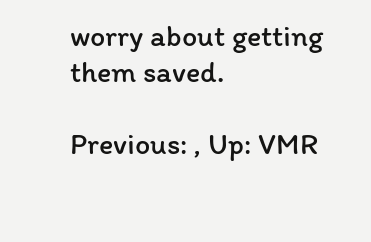worry about getting them saved.

Previous: , Up: VMR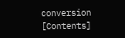conversion   [Contents]